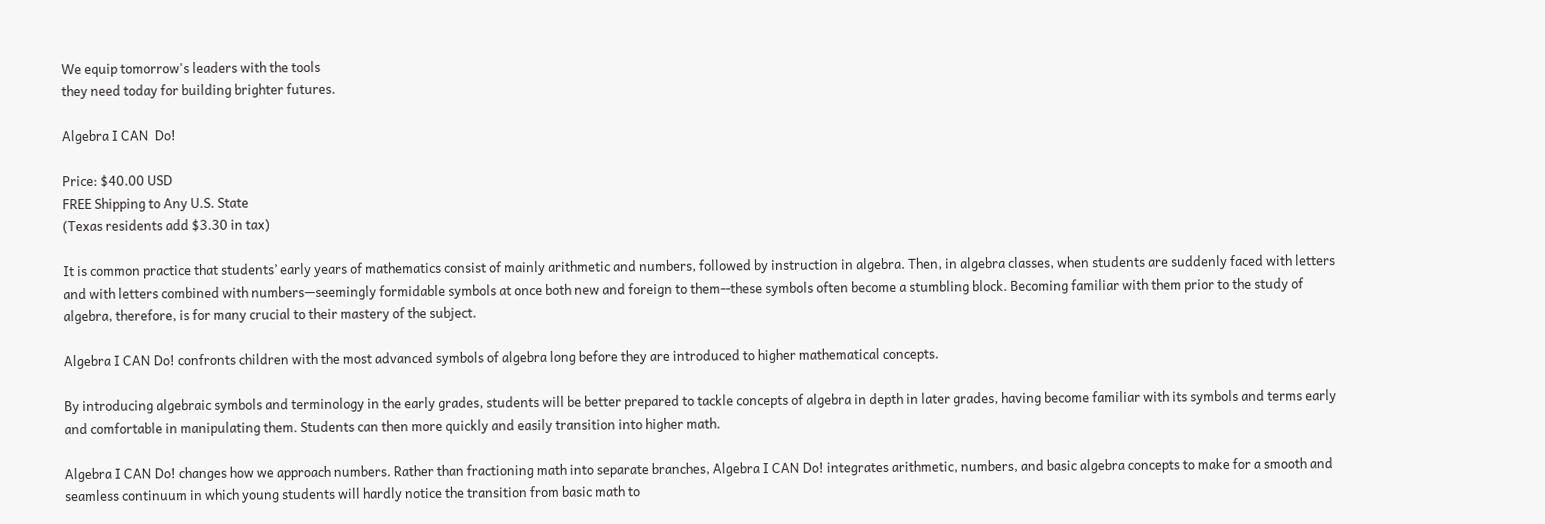We equip tomorrow's leaders with the tools
they need today for building brighter futures.

Algebra I CAN  Do!

Price: $40.00 USD
FREE Shipping to Any U.S. State
(Texas residents add $3.30 in tax)

It is common practice that students’ early years of mathematics consist of mainly arithmetic and numbers, followed by instruction in algebra. Then, in algebra classes, when students are suddenly faced with letters and with letters combined with numbers—seemingly formidable symbols at once both new and foreign to them--these symbols often become a stumbling block. Becoming familiar with them prior to the study of algebra, therefore, is for many crucial to their mastery of the subject.

Algebra I CAN Do! confronts children with the most advanced symbols of algebra long before they are introduced to higher mathematical concepts.

By introducing algebraic symbols and terminology in the early grades, students will be better prepared to tackle concepts of algebra in depth in later grades, having become familiar with its symbols and terms early and comfortable in manipulating them. Students can then more quickly and easily transition into higher math.

Algebra I CAN Do! changes how we approach numbers. Rather than fractioning math into separate branches, Algebra I CAN Do! integrates arithmetic, numbers, and basic algebra concepts to make for a smooth and seamless continuum in which young students will hardly notice the transition from basic math to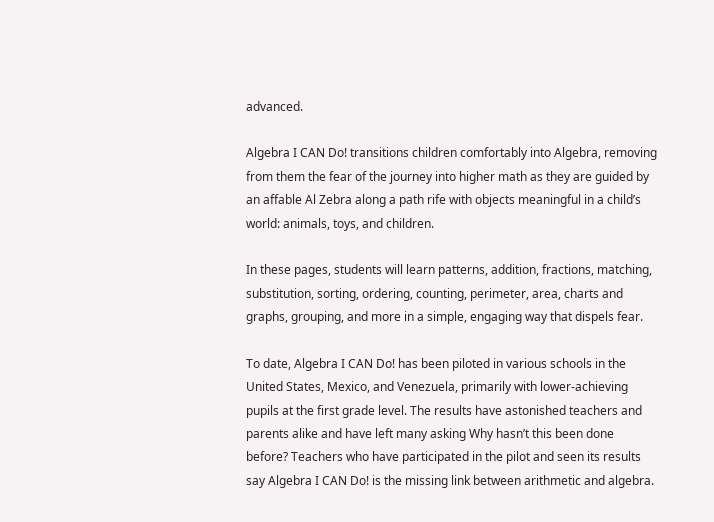advanced.

Algebra I CAN Do! transitions children comfortably into Algebra, removing from them the fear of the journey into higher math as they are guided by an affable Al Zebra along a path rife with objects meaningful in a child’s world: animals, toys, and children.

In these pages, students will learn patterns, addition, fractions, matching, substitution, sorting, ordering, counting, perimeter, area, charts and graphs, grouping, and more in a simple, engaging way that dispels fear.

To date, Algebra I CAN Do! has been piloted in various schools in the United States, Mexico, and Venezuela, primarily with lower-achieving pupils at the first grade level. The results have astonished teachers and parents alike and have left many asking Why hasn’t this been done before? Teachers who have participated in the pilot and seen its results say Algebra I CAN Do! is the missing link between arithmetic and algebra.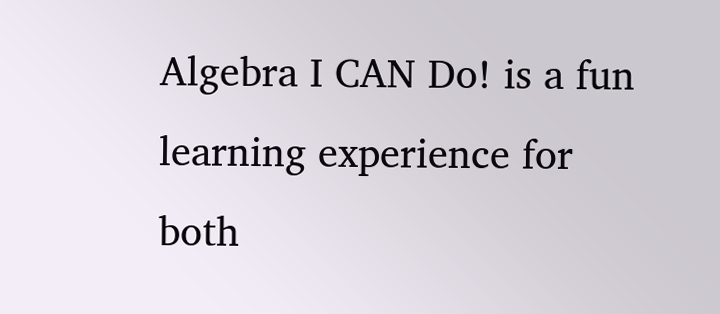Algebra I CAN Do! is a fun learning experience for both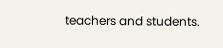teachers and students.